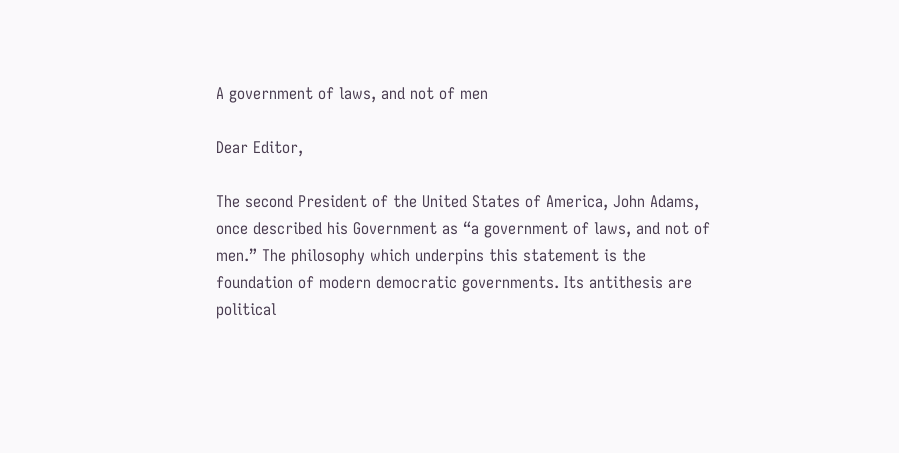A government of laws, and not of men

Dear Editor,

The second President of the United States of America, John Adams, once described his Government as “a government of laws, and not of men.” The philosophy which underpins this statement is the foundation of modern democratic governments. Its antithesis are political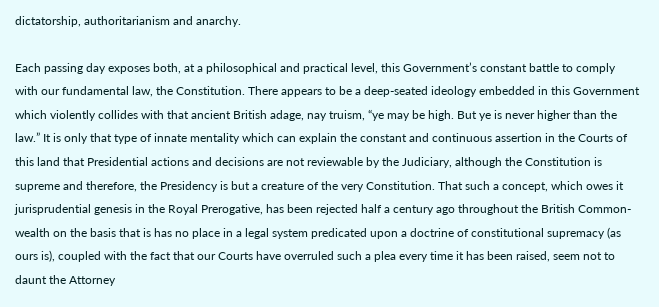dictatorship, authoritarianism and anarchy.

Each passing day exposes both, at a philosophical and practical level, this Government’s constant battle to comply with our fundamental law, the Constitution. There appears to be a deep-seated ideology embedded in this Government which violently collides with that ancient British adage, nay truism, “ye may be high. But ye is never higher than the law.” It is only that type of innate mentality which can explain the constant and continuous assertion in the Courts of this land that Presidential actions and decisions are not reviewable by the Judiciary, although the Constitution is supreme and therefore, the Presidency is but a creature of the very Constitution. That such a concept, which owes it jurisprudential genesis in the Royal Prerogative, has been rejected half a century ago throughout the British Common-wealth on the basis that is has no place in a legal system predicated upon a doctrine of constitutional supremacy (as ours is), coupled with the fact that our Courts have overruled such a plea every time it has been raised, seem not to daunt the Attorney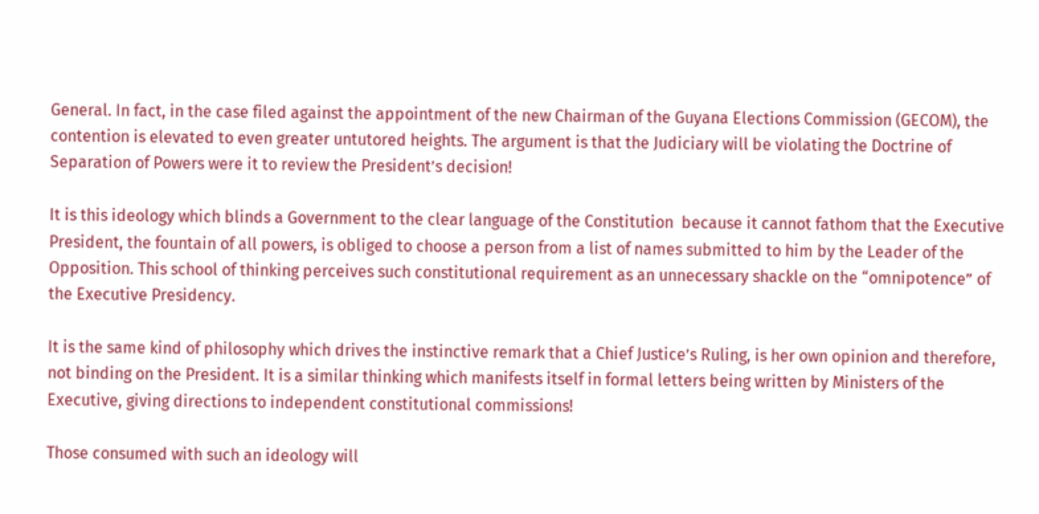General. In fact, in the case filed against the appointment of the new Chairman of the Guyana Elections Commission (GECOM), the contention is elevated to even greater untutored heights. The argument is that the Judiciary will be violating the Doctrine of Separation of Powers were it to review the President’s decision!

It is this ideology which blinds a Government to the clear language of the Constitution  because it cannot fathom that the Executive President, the fountain of all powers, is obliged to choose a person from a list of names submitted to him by the Leader of the Opposition. This school of thinking perceives such constitutional requirement as an unnecessary shackle on the “omnipotence” of the Executive Presidency.

It is the same kind of philosophy which drives the instinctive remark that a Chief Justice’s Ruling, is her own opinion and therefore, not binding on the President. It is a similar thinking which manifests itself in formal letters being written by Ministers of the Executive, giving directions to independent constitutional commissions!

Those consumed with such an ideology will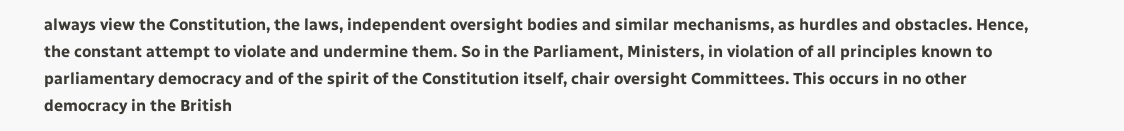always view the Constitution, the laws, independent oversight bodies and similar mechanisms, as hurdles and obstacles. Hence, the constant attempt to violate and undermine them. So in the Parliament, Ministers, in violation of all principles known to parliamentary democracy and of the spirit of the Constitution itself, chair oversight Committees. This occurs in no other democracy in the British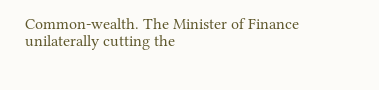Common-wealth. The Minister of Finance unilaterally cutting the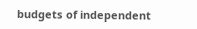budgets of independent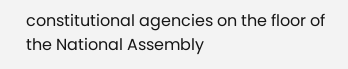constitutional agencies on the floor of the National Assembly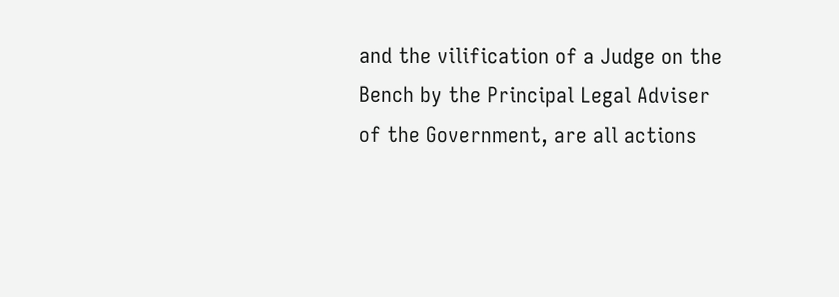and the vilification of a Judge on the Bench by the Principal Legal Adviser of the Government, are all actions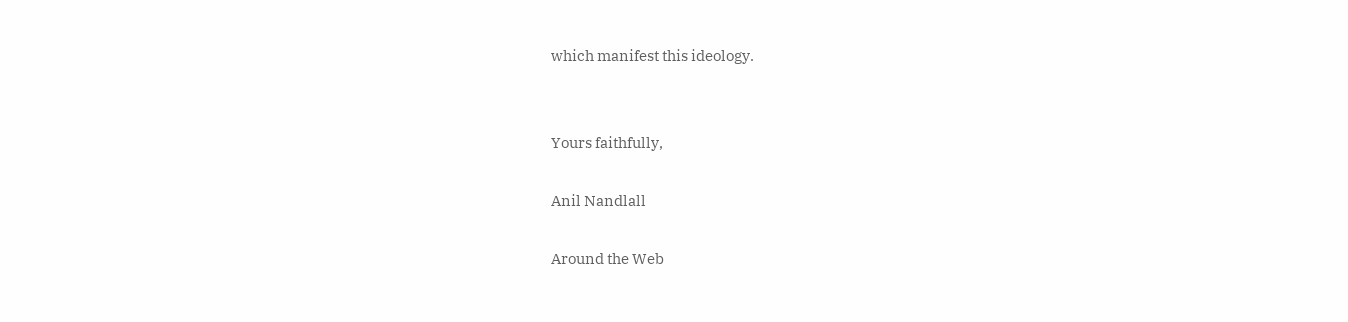which manifest this ideology.


Yours faithfully,

Anil Nandlall

Around the Web